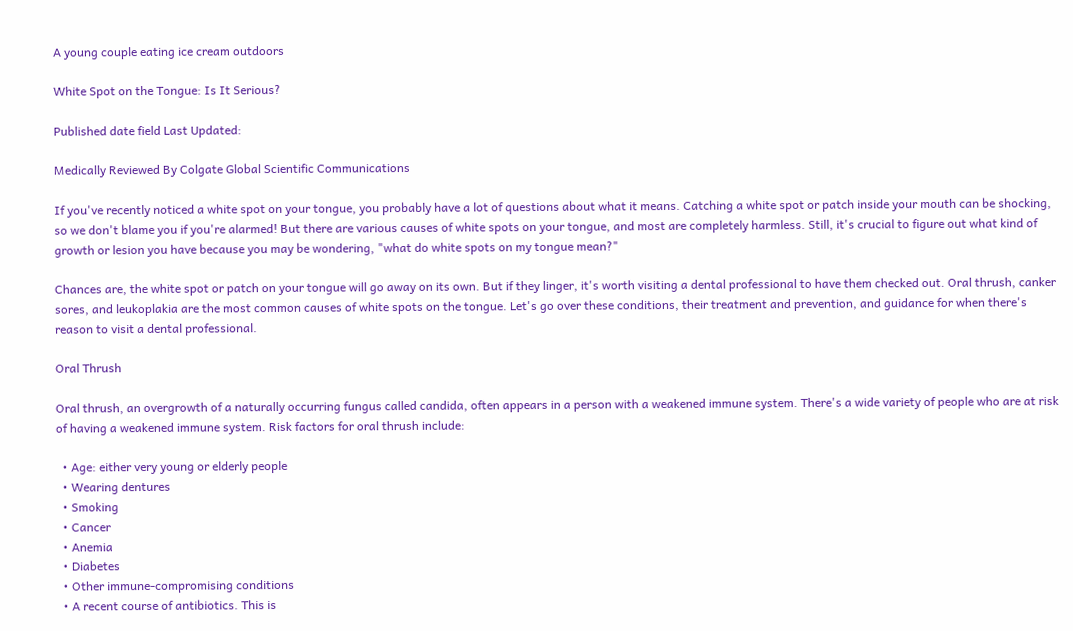A young couple eating ice cream outdoors

White Spot on the Tongue: Is It Serious?

Published date field Last Updated:

Medically Reviewed By Colgate Global Scientific Communications

If you've recently noticed a white spot on your tongue, you probably have a lot of questions about what it means. Catching a white spot or patch inside your mouth can be shocking, so we don't blame you if you're alarmed! But there are various causes of white spots on your tongue, and most are completely harmless. Still, it's crucial to figure out what kind of growth or lesion you have because you may be wondering, "what do white spots on my tongue mean?"

Chances are, the white spot or patch on your tongue will go away on its own. But if they linger, it's worth visiting a dental professional to have them checked out. Oral thrush, canker sores, and leukoplakia are the most common causes of white spots on the tongue. Let's go over these conditions, their treatment and prevention, and guidance for when there's reason to visit a dental professional.

Oral Thrush

Oral thrush, an overgrowth of a naturally occurring fungus called candida, often appears in a person with a weakened immune system. There's a wide variety of people who are at risk of having a weakened immune system. Risk factors for oral thrush include:

  • Age: either very young or elderly people
  • Wearing dentures
  • Smoking
  • Cancer
  • Anemia
  • Diabetes
  • Other immune-compromising conditions
  • A recent course of antibiotics. This is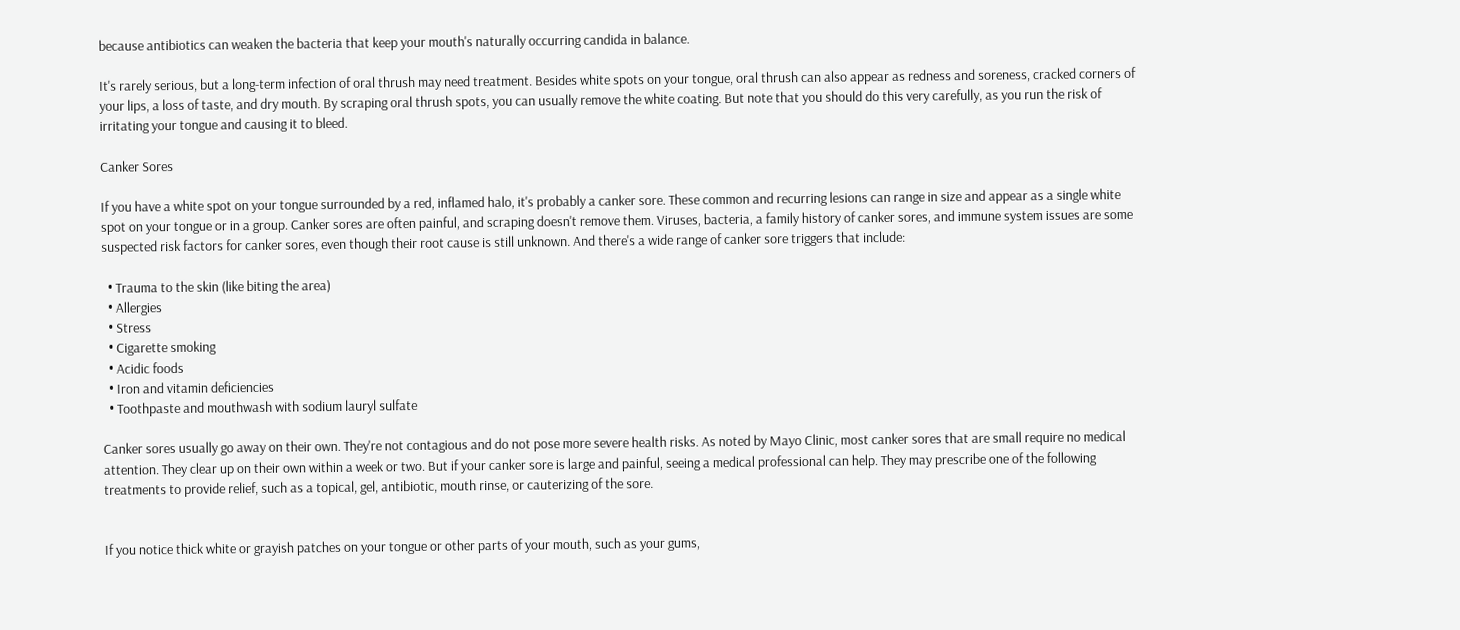because antibiotics can weaken the bacteria that keep your mouth's naturally occurring candida in balance.

It's rarely serious, but a long-term infection of oral thrush may need treatment. Besides white spots on your tongue, oral thrush can also appear as redness and soreness, cracked corners of your lips, a loss of taste, and dry mouth. By scraping oral thrush spots, you can usually remove the white coating. But note that you should do this very carefully, as you run the risk of irritating your tongue and causing it to bleed.

Canker Sores

If you have a white spot on your tongue surrounded by a red, inflamed halo, it's probably a canker sore. These common and recurring lesions can range in size and appear as a single white spot on your tongue or in a group. Canker sores are often painful, and scraping doesn't remove them. Viruses, bacteria, a family history of canker sores, and immune system issues are some suspected risk factors for canker sores, even though their root cause is still unknown. And there's a wide range of canker sore triggers that include:

  • Trauma to the skin (like biting the area)
  • Allergies
  • Stress
  • Cigarette smoking
  • Acidic foods
  • Iron and vitamin deficiencies
  • Toothpaste and mouthwash with sodium lauryl sulfate

Canker sores usually go away on their own. They're not contagious and do not pose more severe health risks. As noted by Mayo Clinic, most canker sores that are small require no medical attention. They clear up on their own within a week or two. But if your canker sore is large and painful, seeing a medical professional can help. They may prescribe one of the following treatments to provide relief, such as a topical, gel, antibiotic, mouth rinse, or cauterizing of the sore.


If you notice thick white or grayish patches on your tongue or other parts of your mouth, such as your gums,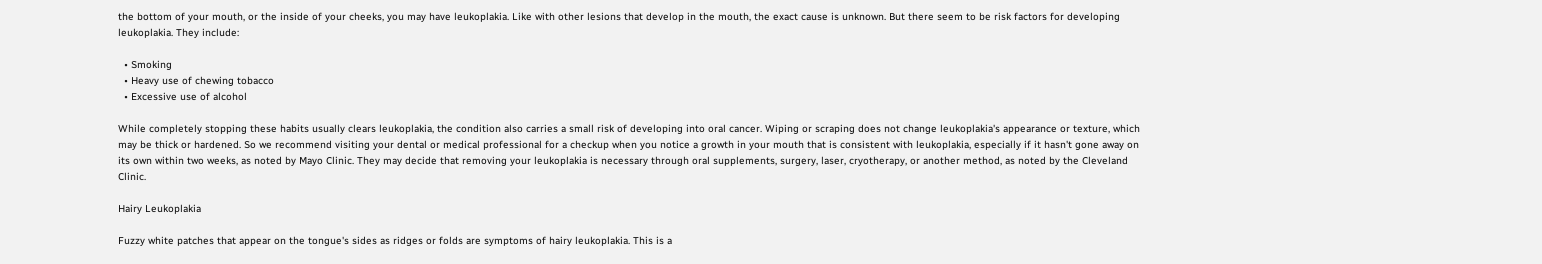the bottom of your mouth, or the inside of your cheeks, you may have leukoplakia. Like with other lesions that develop in the mouth, the exact cause is unknown. But there seem to be risk factors for developing leukoplakia. They include:

  • Smoking
  • Heavy use of chewing tobacco
  • Excessive use of alcohol

While completely stopping these habits usually clears leukoplakia, the condition also carries a small risk of developing into oral cancer. Wiping or scraping does not change leukoplakia's appearance or texture, which may be thick or hardened. So we recommend visiting your dental or medical professional for a checkup when you notice a growth in your mouth that is consistent with leukoplakia, especially if it hasn't gone away on its own within two weeks, as noted by Mayo Clinic. They may decide that removing your leukoplakia is necessary through oral supplements, surgery, laser, cryotherapy, or another method, as noted by the Cleveland Clinic.

Hairy Leukoplakia

Fuzzy white patches that appear on the tongue's sides as ridges or folds are symptoms of hairy leukoplakia. This is a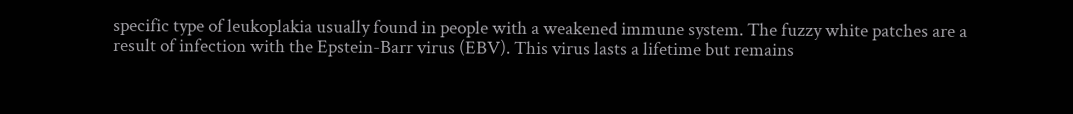specific type of leukoplakia usually found in people with a weakened immune system. The fuzzy white patches are a result of infection with the Epstein-Barr virus (EBV). This virus lasts a lifetime but remains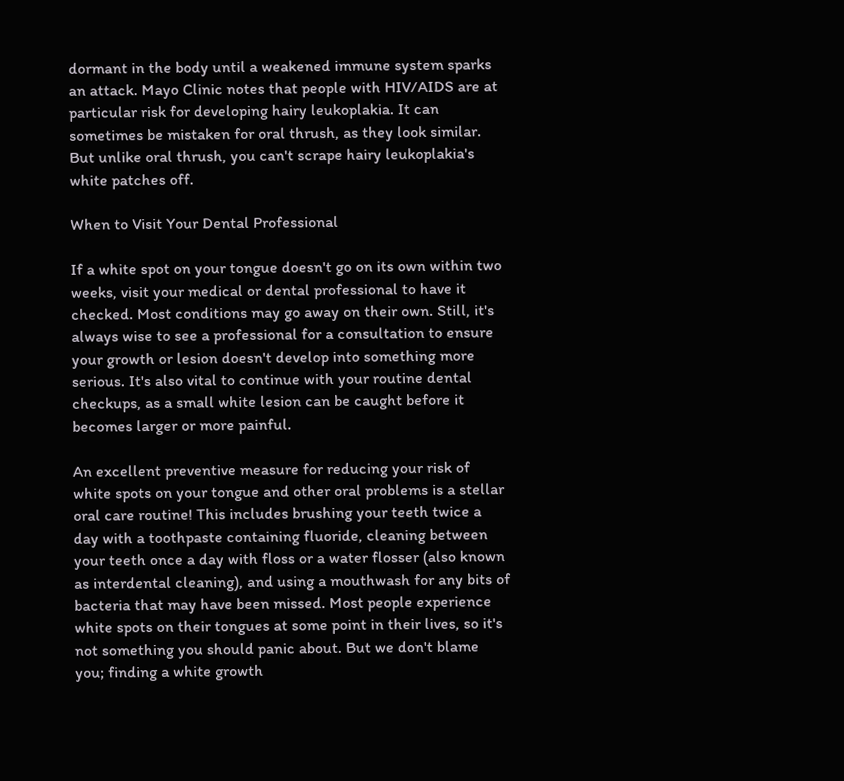dormant in the body until a weakened immune system sparks an attack. Mayo Clinic notes that people with HIV/AIDS are at particular risk for developing hairy leukoplakia. It can sometimes be mistaken for oral thrush, as they look similar. But unlike oral thrush, you can't scrape hairy leukoplakia's white patches off.

When to Visit Your Dental Professional

If a white spot on your tongue doesn't go on its own within two weeks, visit your medical or dental professional to have it checked. Most conditions may go away on their own. Still, it's always wise to see a professional for a consultation to ensure your growth or lesion doesn't develop into something more serious. It's also vital to continue with your routine dental checkups, as a small white lesion can be caught before it becomes larger or more painful.

An excellent preventive measure for reducing your risk of white spots on your tongue and other oral problems is a stellar oral care routine! This includes brushing your teeth twice a day with a toothpaste containing fluoride, cleaning between your teeth once a day with floss or a water flosser (also known as interdental cleaning), and using a mouthwash for any bits of bacteria that may have been missed. Most people experience white spots on their tongues at some point in their lives, so it's not something you should panic about. But we don't blame you; finding a white growth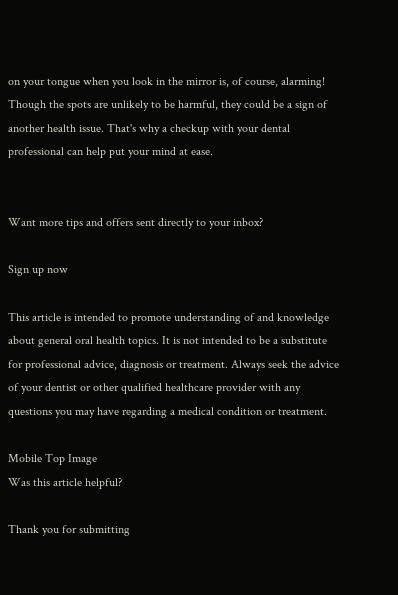on your tongue when you look in the mirror is, of course, alarming! Though the spots are unlikely to be harmful, they could be a sign of another health issue. That's why a checkup with your dental professional can help put your mind at ease.


Want more tips and offers sent directly to your inbox?

Sign up now

This article is intended to promote understanding of and knowledge about general oral health topics. It is not intended to be a substitute for professional advice, diagnosis or treatment. Always seek the advice of your dentist or other qualified healthcare provider with any questions you may have regarding a medical condition or treatment.

Mobile Top Image
Was this article helpful?

Thank you for submitting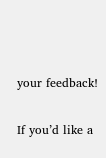your feedback!

If you’d like a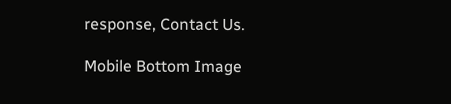response, Contact Us.

Mobile Bottom Image